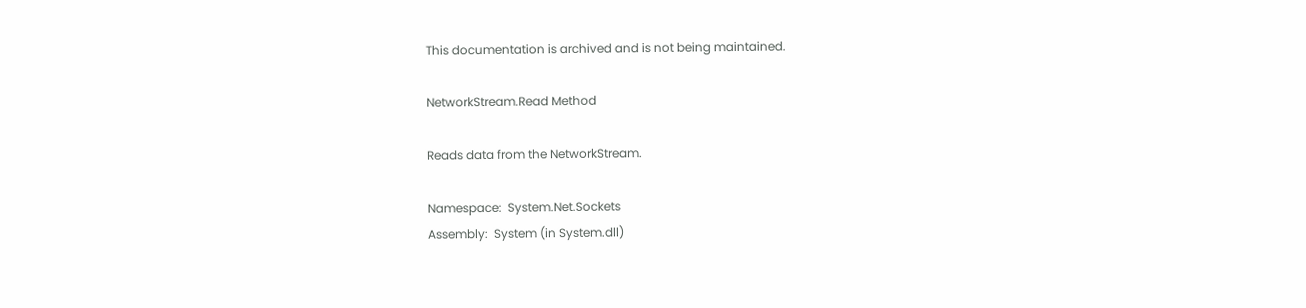This documentation is archived and is not being maintained.

NetworkStream.Read Method

Reads data from the NetworkStream.

Namespace:  System.Net.Sockets
Assembly:  System (in System.dll)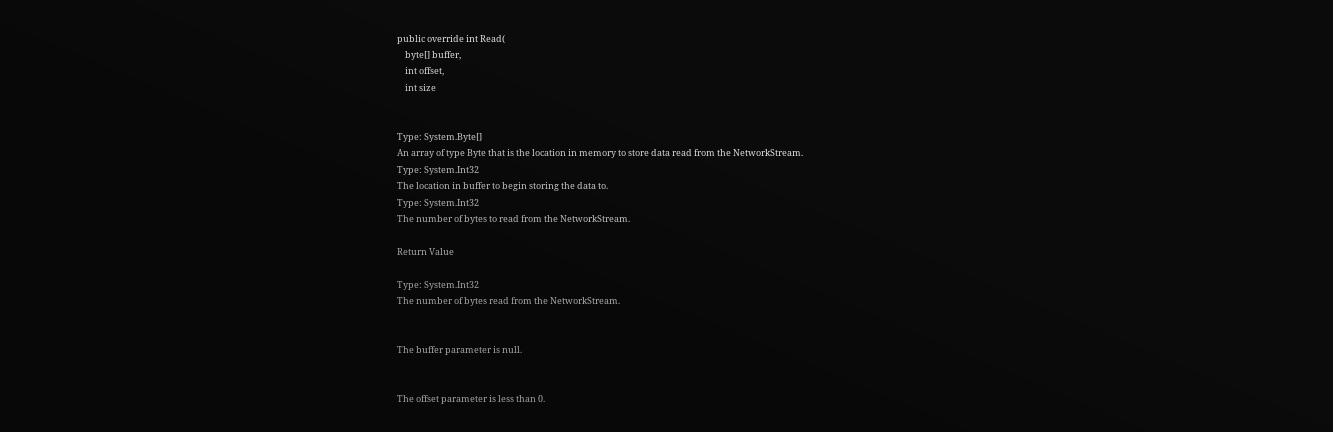public override int Read(
    byte[] buffer,
    int offset,
    int size


Type: System.Byte[]
An array of type Byte that is the location in memory to store data read from the NetworkStream.
Type: System.Int32
The location in buffer to begin storing the data to.
Type: System.Int32
The number of bytes to read from the NetworkStream.

Return Value

Type: System.Int32
The number of bytes read from the NetworkStream.


The buffer parameter is null.


The offset parameter is less than 0.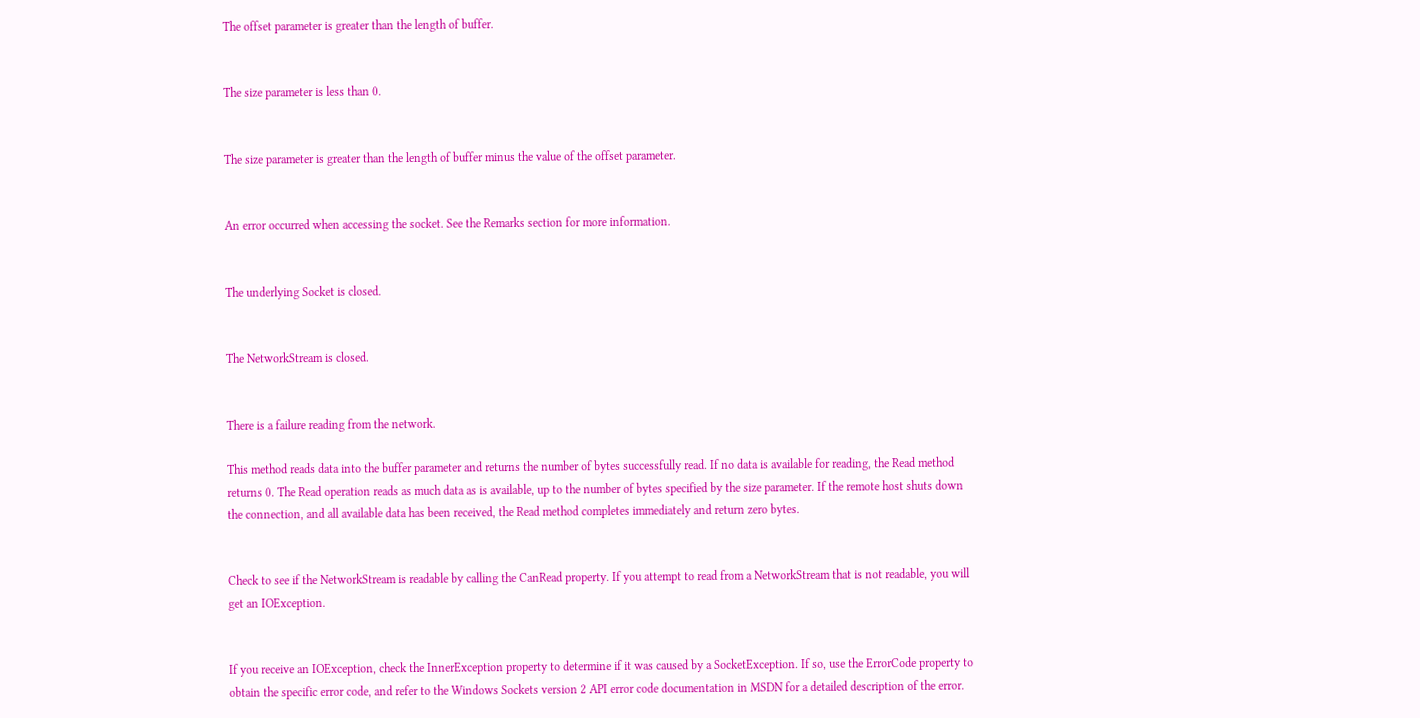The offset parameter is greater than the length of buffer.


The size parameter is less than 0.


The size parameter is greater than the length of buffer minus the value of the offset parameter.


An error occurred when accessing the socket. See the Remarks section for more information.


The underlying Socket is closed.


The NetworkStream is closed.


There is a failure reading from the network.

This method reads data into the buffer parameter and returns the number of bytes successfully read. If no data is available for reading, the Read method returns 0. The Read operation reads as much data as is available, up to the number of bytes specified by the size parameter. If the remote host shuts down the connection, and all available data has been received, the Read method completes immediately and return zero bytes.


Check to see if the NetworkStream is readable by calling the CanRead property. If you attempt to read from a NetworkStream that is not readable, you will get an IOException.


If you receive an IOException, check the InnerException property to determine if it was caused by a SocketException. If so, use the ErrorCode property to obtain the specific error code, and refer to the Windows Sockets version 2 API error code documentation in MSDN for a detailed description of the error.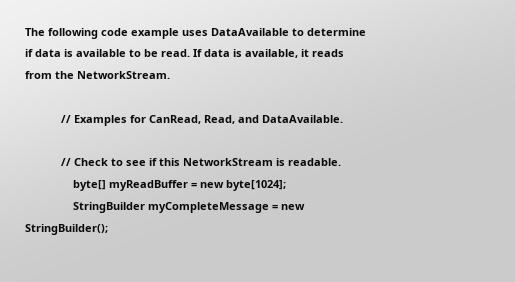The following code example uses DataAvailable to determine if data is available to be read. If data is available, it reads from the NetworkStream.

            // Examples for CanRead, Read, and DataAvailable.

            // Check to see if this NetworkStream is readable.
                byte[] myReadBuffer = new byte[1024];
                StringBuilder myCompleteMessage = new StringBuilder();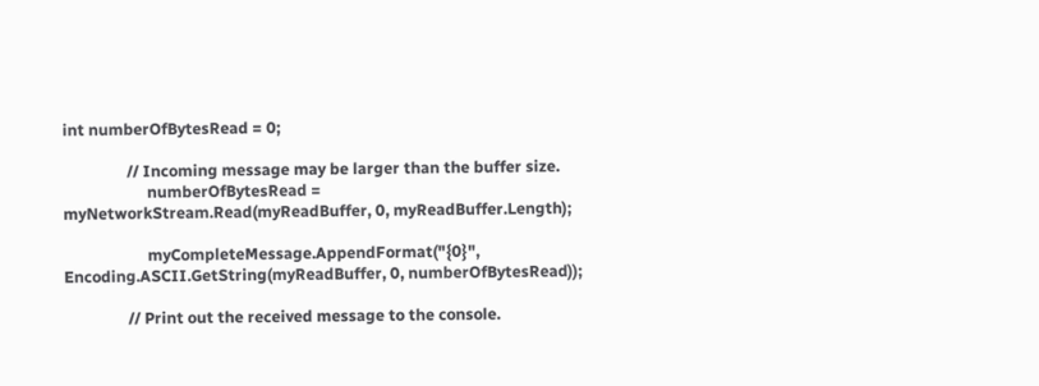int numberOfBytesRead = 0;

                // Incoming message may be larger than the buffer size.
                     numberOfBytesRead = myNetworkStream.Read(myReadBuffer, 0, myReadBuffer.Length);

                     myCompleteMessage.AppendFormat("{0}", Encoding.ASCII.GetString(myReadBuffer, 0, numberOfBytesRead));

                // Print out the received message to the console.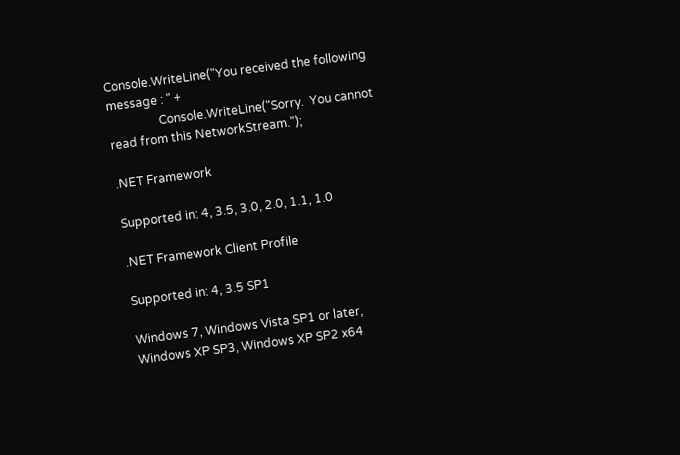Console.WriteLine("You received the following message : " +
                 Console.WriteLine("Sorry.  You cannot read from this NetworkStream.");

.NET Framework

Supported in: 4, 3.5, 3.0, 2.0, 1.1, 1.0

.NET Framework Client Profile

Supported in: 4, 3.5 SP1

Windows 7, Windows Vista SP1 or later, Windows XP SP3, Windows XP SP2 x64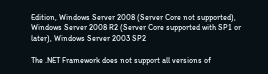Edition, Windows Server 2008 (Server Core not supported), Windows Server 2008 R2 (Server Core supported with SP1 or later), Windows Server 2003 SP2

The .NET Framework does not support all versions of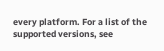every platform. For a list of the supported versions, see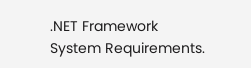.NET Framework System Requirements.